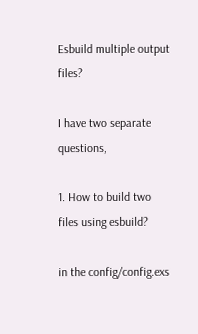Esbuild multiple output files?

I have two separate questions,

1. How to build two files using esbuild?

in the config/config.exs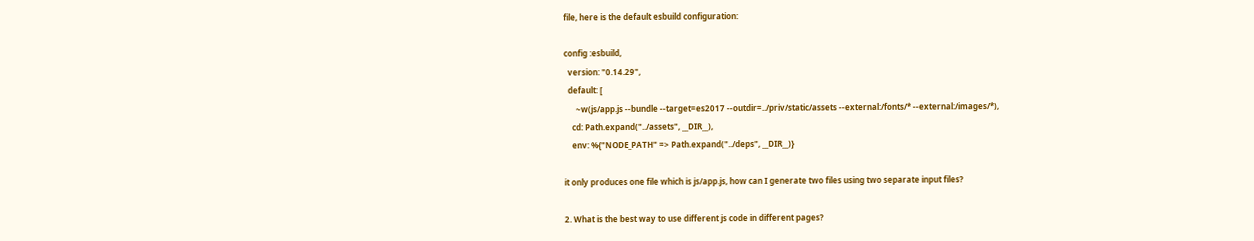file, here is the default esbuild configuration:

config :esbuild,
  version: "0.14.29",
  default: [
      ~w(js/app.js --bundle --target=es2017 --outdir=../priv/static/assets --external:/fonts/* --external:/images/*),
    cd: Path.expand("../assets", __DIR__),
    env: %{"NODE_PATH" => Path.expand("../deps", __DIR__)}

it only produces one file which is js/app.js, how can I generate two files using two separate input files?

2. What is the best way to use different js code in different pages?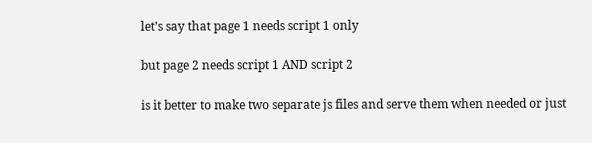let’s say that page 1 needs script 1 only

but page 2 needs script 1 AND script 2

is it better to make two separate js files and serve them when needed or just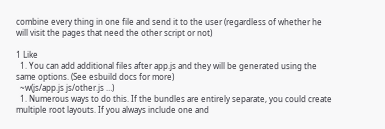combine every thing in one file and send it to the user (regardless of whether he will visit the pages that need the other script or not)

1 Like
  1. You can add additional files after app.js and they will be generated using the same options. (See esbuild docs for more)
  ~w(js/app.js js/other.js …)
  1. Numerous ways to do this. If the bundles are entirely separate, you could create multiple root layouts. If you always include one and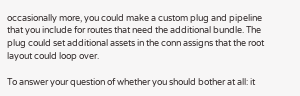occasionally more, you could make a custom plug and pipeline that you include for routes that need the additional bundle. The plug could set additional assets in the conn assigns that the root layout could loop over.

To answer your question of whether you should bother at all: it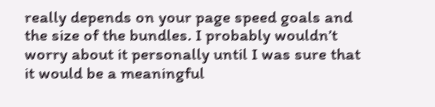really depends on your page speed goals and the size of the bundles. I probably wouldn’t worry about it personally until I was sure that it would be a meaningful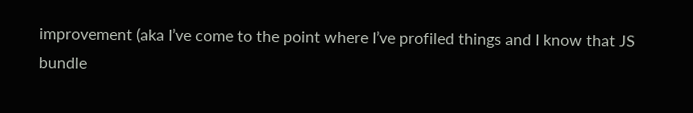improvement (aka I’ve come to the point where I’ve profiled things and I know that JS bundle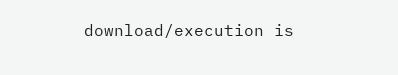download/execution is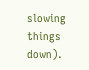slowing things down).